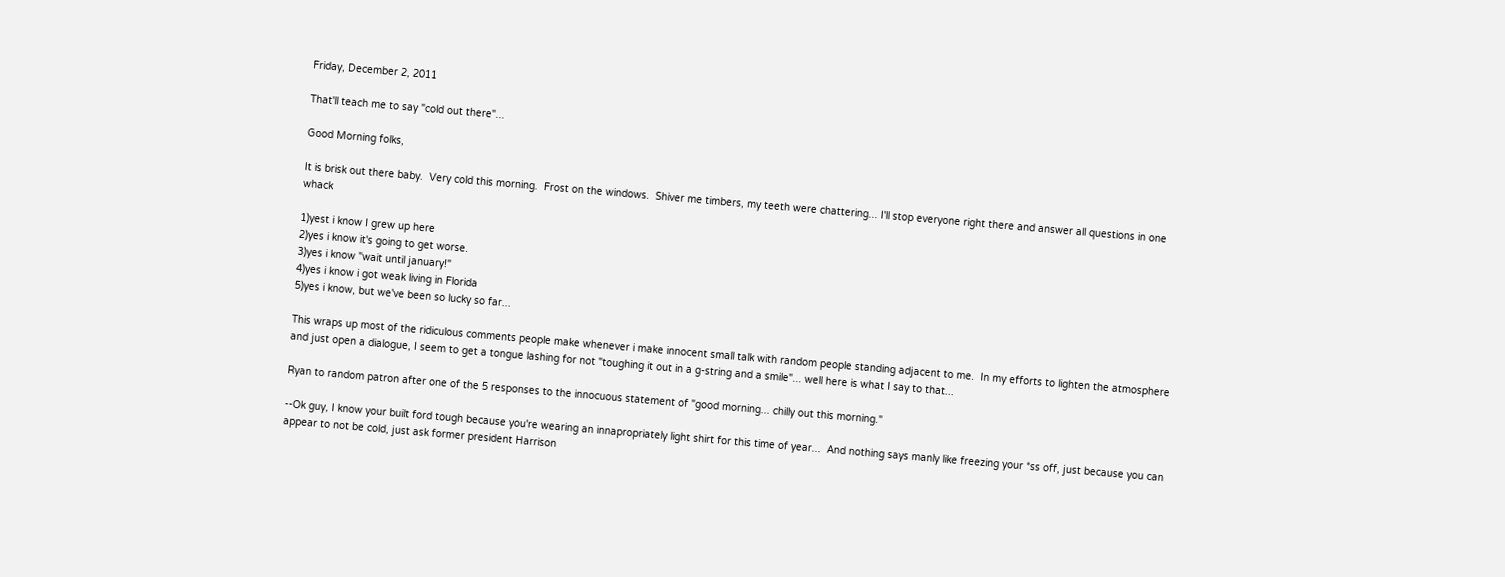Friday, December 2, 2011

That'll teach me to say "cold out there"...

Good Morning folks,

It is brisk out there baby.  Very cold this morning.  Frost on the windows.  Shiver me timbers, my teeth were chattering... I'll stop everyone right there and answer all questions in one whack

1)yest i know I grew up here
2)yes i know it's going to get worse.
3)yes i know "wait until january!"
4)yes i know i got weak living in Florida
5)yes i know, but we've been so lucky so far...

This wraps up most of the ridiculous comments people make whenever i make innocent small talk with random people standing adjacent to me.  In my efforts to lighten the atmosphere and just open a dialogue, I seem to get a tongue lashing for not "toughing it out in a g-string and a smile"... well here is what I say to that...

Ryan to random patron after one of the 5 responses to the innocuous statement of "good morning... chilly out this morning."

--Ok guy, I know your built ford tough because you're wearing an innapropriately light shirt for this time of year...  And nothing says manly like freezing your *ss off, just because you can appear to not be cold, just ask former president Harrison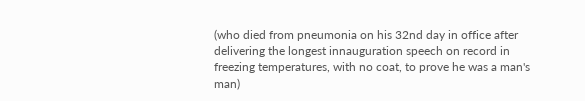(who died from pneumonia on his 32nd day in office after delivering the longest innauguration speech on record in freezing temperatures, with no coat, to prove he was a man's man)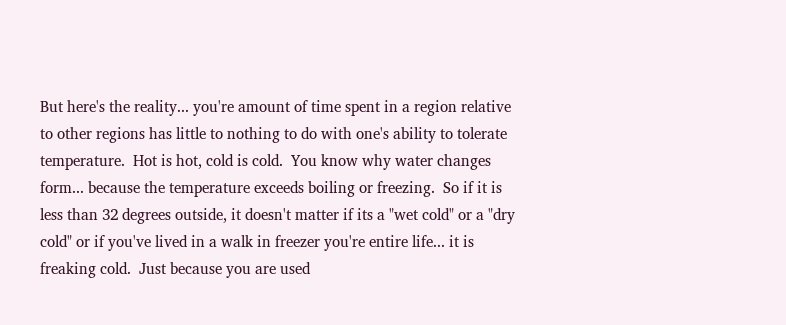But here's the reality... you're amount of time spent in a region relative to other regions has little to nothing to do with one's ability to tolerate temperature.  Hot is hot, cold is cold.  You know why water changes form... because the temperature exceeds boiling or freezing.  So if it is less than 32 degrees outside, it doesn't matter if its a "wet cold" or a "dry cold" or if you've lived in a walk in freezer you're entire life... it is freaking cold.  Just because you are used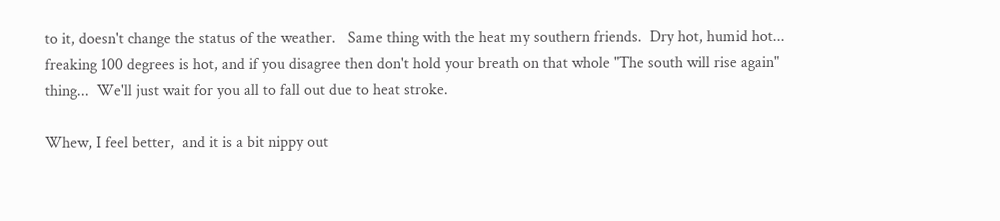to it, doesn't change the status of the weather.   Same thing with the heat my southern friends.  Dry hot, humid hot... freaking 100 degrees is hot, and if you disagree then don't hold your breath on that whole "The south will rise again" thing...  We'll just wait for you all to fall out due to heat stroke.

Whew, I feel better,  and it is a bit nippy out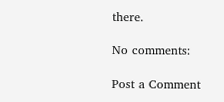there.

No comments:

Post a Comment